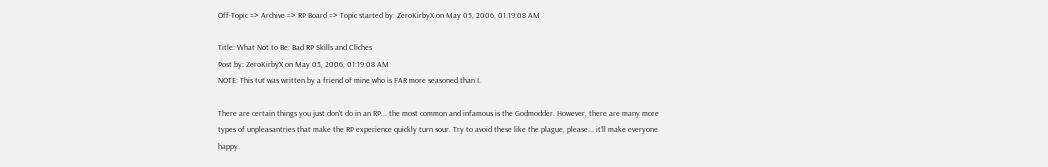Off-Topic => Archive => RP Board => Topic started by: ZeroKirbyX on May 05, 2006, 01:19:08 AM

Title: What Not to Be: Bad RP Skills and Cliches
Post by: ZeroKirbyX on May 05, 2006, 01:19:08 AM
NOTE: This tut was written by a friend of mine who is FAR more seasoned than I.

There are certain things you just don't do in an RP... the most common and infamous is the Godmodder. However, there are many more types of unpleasantries that make the RP experience quickly turn sour. Try to avoid these like the plague, please... it'll make everyone happy.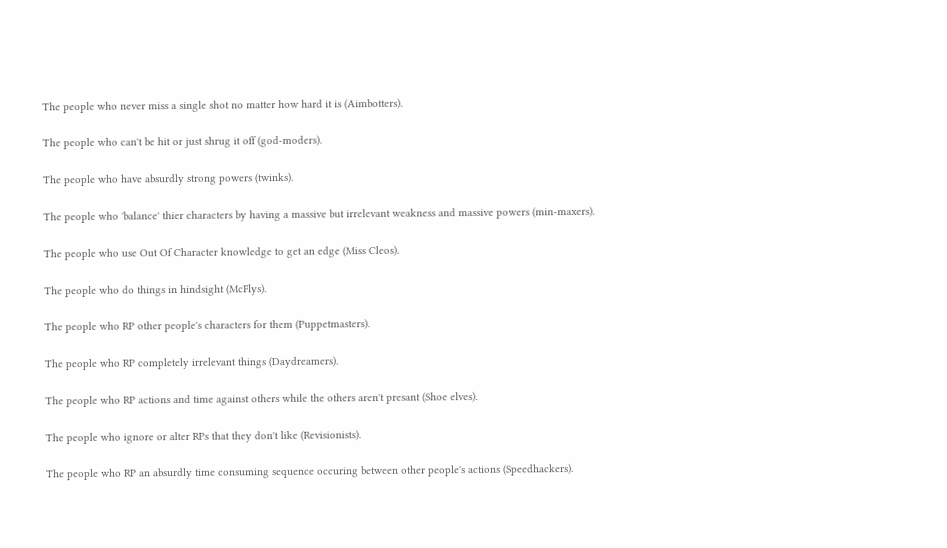The people who never miss a single shot no matter how hard it is (Aimbotters).

The people who can't be hit or just shrug it off (god-moders).

The people who have absurdly strong powers (twinks).

The people who 'balance' thier characters by having a massive but irrelevant weakness and massive powers (min-maxers).

The people who use Out Of Character knowledge to get an edge (Miss Cleos).

The people who do things in hindsight (McFlys).

The people who RP other people's characters for them (Puppetmasters).

The people who RP completely irrelevant things (Daydreamers).

The people who RP actions and time against others while the others aren't presant (Shoe elves).

The people who ignore or alter RPs that they don't like (Revisionists).

The people who RP an absurdly time consuming sequence occuring between other people's actions (Speedhackers).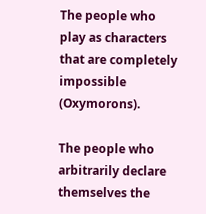The people who play as characters that are completely impossible (Oxymorons).

The people who arbitrarily declare themselves the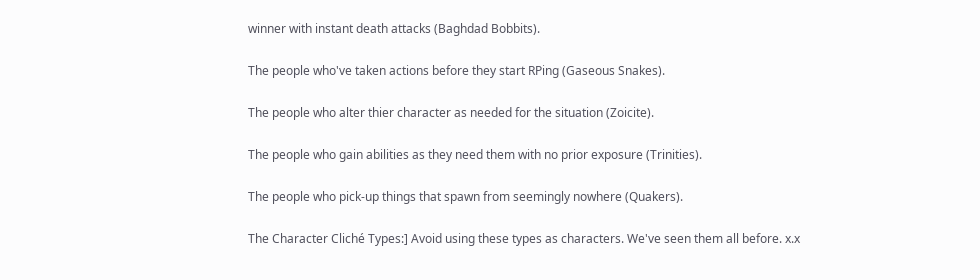winner with instant death attacks (Baghdad Bobbits).

The people who've taken actions before they start RPing (Gaseous Snakes).

The people who alter thier character as needed for the situation (Zoicite).

The people who gain abilities as they need them with no prior exposure (Trinities).

The people who pick-up things that spawn from seemingly nowhere (Quakers).

The Character Cliché Types:] Avoid using these types as characters. We've seen them all before. x.x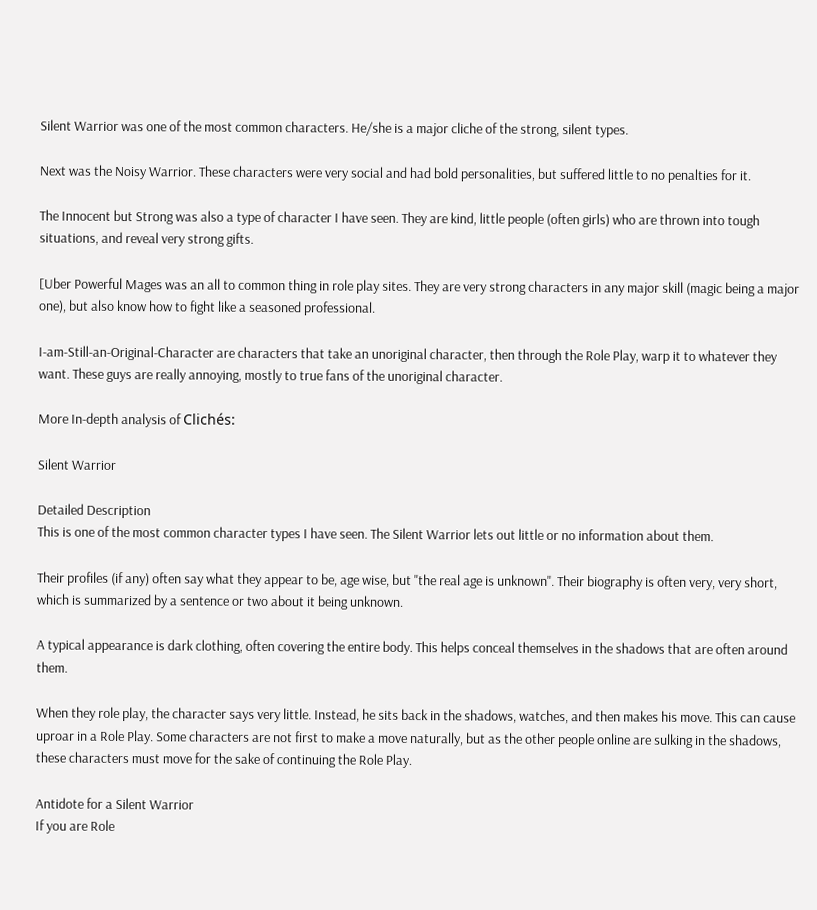Silent Warrior was one of the most common characters. He/she is a major cliche of the strong, silent types.

Next was the Noisy Warrior. These characters were very social and had bold personalities, but suffered little to no penalties for it.

The Innocent but Strong was also a type of character I have seen. They are kind, little people (often girls) who are thrown into tough situations, and reveal very strong gifts.

[Uber Powerful Mages was an all to common thing in role play sites. They are very strong characters in any major skill (magic being a major one), but also know how to fight like a seasoned professional.

I-am-Still-an-Original-Character are characters that take an unoriginal character, then through the Role Play, warp it to whatever they want. These guys are really annoying, mostly to true fans of the unoriginal character.

More In-depth analysis of Clichés:

Silent Warrior

Detailed Description
This is one of the most common character types I have seen. The Silent Warrior lets out little or no information about them.

Their profiles (if any) often say what they appear to be, age wise, but "the real age is unknown". Their biography is often very, very short, which is summarized by a sentence or two about it being unknown.

A typical appearance is dark clothing, often covering the entire body. This helps conceal themselves in the shadows that are often around them.

When they role play, the character says very little. Instead, he sits back in the shadows, watches, and then makes his move. This can cause uproar in a Role Play. Some characters are not first to make a move naturally, but as the other people online are sulking in the shadows, these characters must move for the sake of continuing the Role Play.

Antidote for a Silent Warrior
If you are Role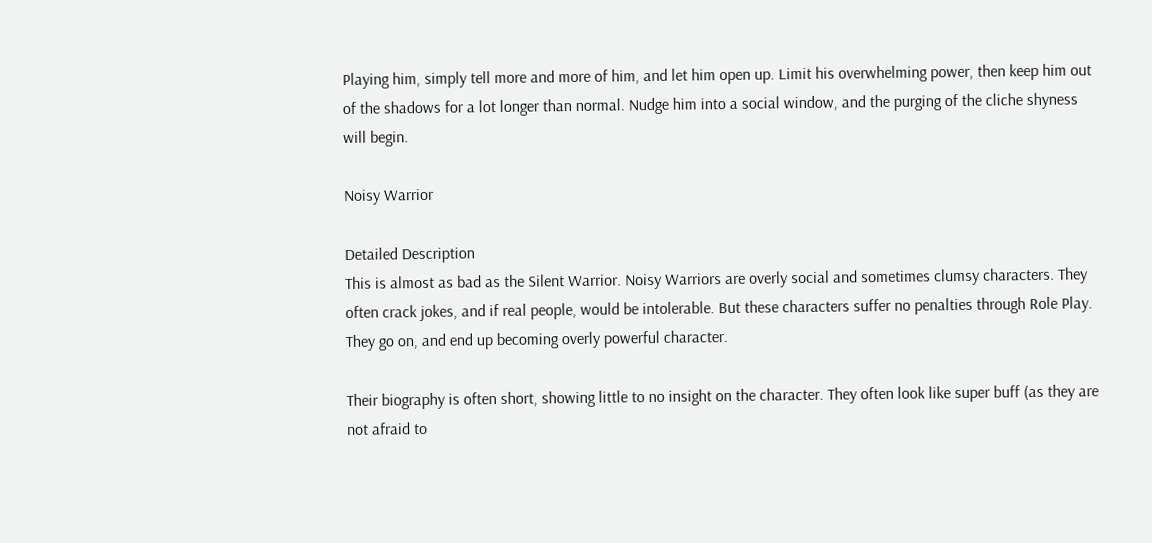Playing him, simply tell more and more of him, and let him open up. Limit his overwhelming power, then keep him out of the shadows for a lot longer than normal. Nudge him into a social window, and the purging of the cliche shyness will begin.

Noisy Warrior

Detailed Description
This is almost as bad as the Silent Warrior. Noisy Warriors are overly social and sometimes clumsy characters. They often crack jokes, and if real people, would be intolerable. But these characters suffer no penalties through Role Play. They go on, and end up becoming overly powerful character.

Their biography is often short, showing little to no insight on the character. They often look like super buff (as they are not afraid to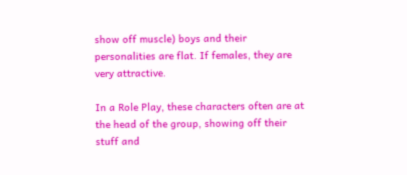show off muscle) boys and their personalities are flat. If females, they are very attractive.

In a Role Play, these characters often are at the head of the group, showing off their stuff and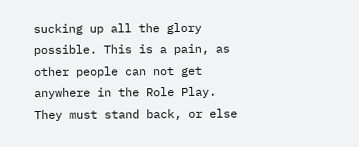sucking up all the glory possible. This is a pain, as other people can not get anywhere in the Role Play. They must stand back, or else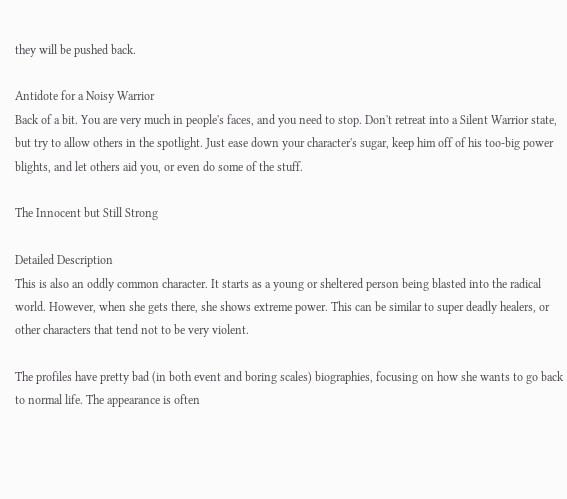they will be pushed back.

Antidote for a Noisy Warrior
Back of a bit. You are very much in people's faces, and you need to stop. Don't retreat into a Silent Warrior state, but try to allow others in the spotlight. Just ease down your character's sugar, keep him off of his too-big power blights, and let others aid you, or even do some of the stuff.

The Innocent but Still Strong

Detailed Description
This is also an oddly common character. It starts as a young or sheltered person being blasted into the radical world. However, when she gets there, she shows extreme power. This can be similar to super deadly healers, or other characters that tend not to be very violent.

The profiles have pretty bad (in both event and boring scales) biographies, focusing on how she wants to go back to normal life. The appearance is often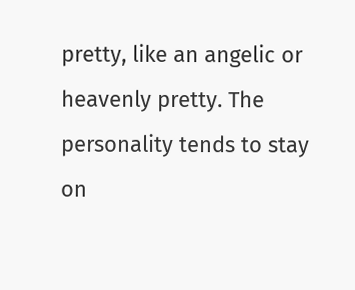pretty, like an angelic or heavenly pretty. The personality tends to stay on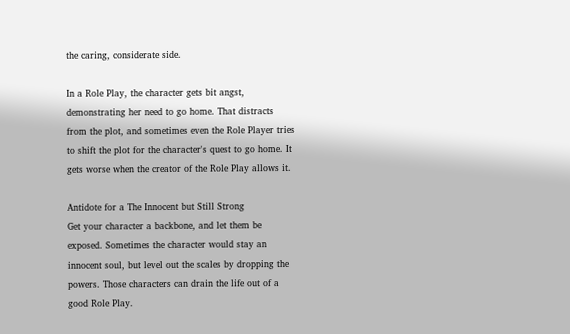the caring, considerate side.

In a Role Play, the character gets bit angst, demonstrating her need to go home. That distracts from the plot, and sometimes even the Role Player tries to shift the plot for the character's quest to go home. It gets worse when the creator of the Role Play allows it.

Antidote for a The Innocent but Still Strong
Get your character a backbone, and let them be exposed. Sometimes the character would stay an innocent soul, but level out the scales by dropping the powers. Those characters can drain the life out of a good Role Play.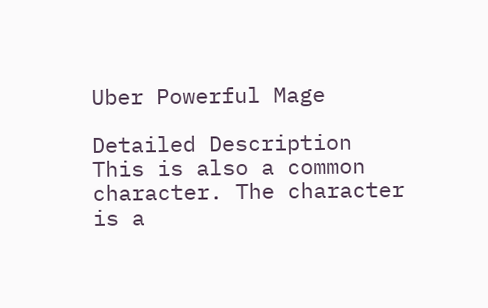Uber Powerful Mage

Detailed Description
This is also a common character. The character is a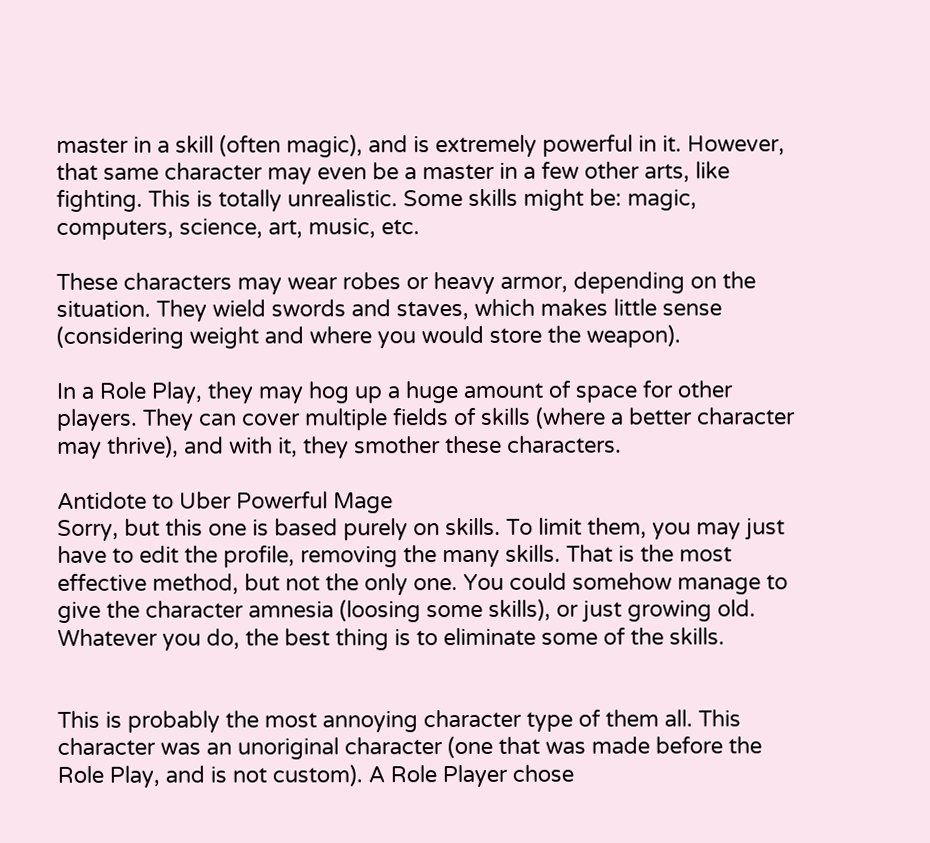master in a skill (often magic), and is extremely powerful in it. However, that same character may even be a master in a few other arts, like fighting. This is totally unrealistic. Some skills might be: magic, computers, science, art, music, etc.

These characters may wear robes or heavy armor, depending on the situation. They wield swords and staves, which makes little sense (considering weight and where you would store the weapon).

In a Role Play, they may hog up a huge amount of space for other players. They can cover multiple fields of skills (where a better character may thrive), and with it, they smother these characters.

Antidote to Uber Powerful Mage
Sorry, but this one is based purely on skills. To limit them, you may just have to edit the profile, removing the many skills. That is the most effective method, but not the only one. You could somehow manage to give the character amnesia (loosing some skills), or just growing old. Whatever you do, the best thing is to eliminate some of the skills.


This is probably the most annoying character type of them all. This character was an unoriginal character (one that was made before the Role Play, and is not custom). A Role Player chose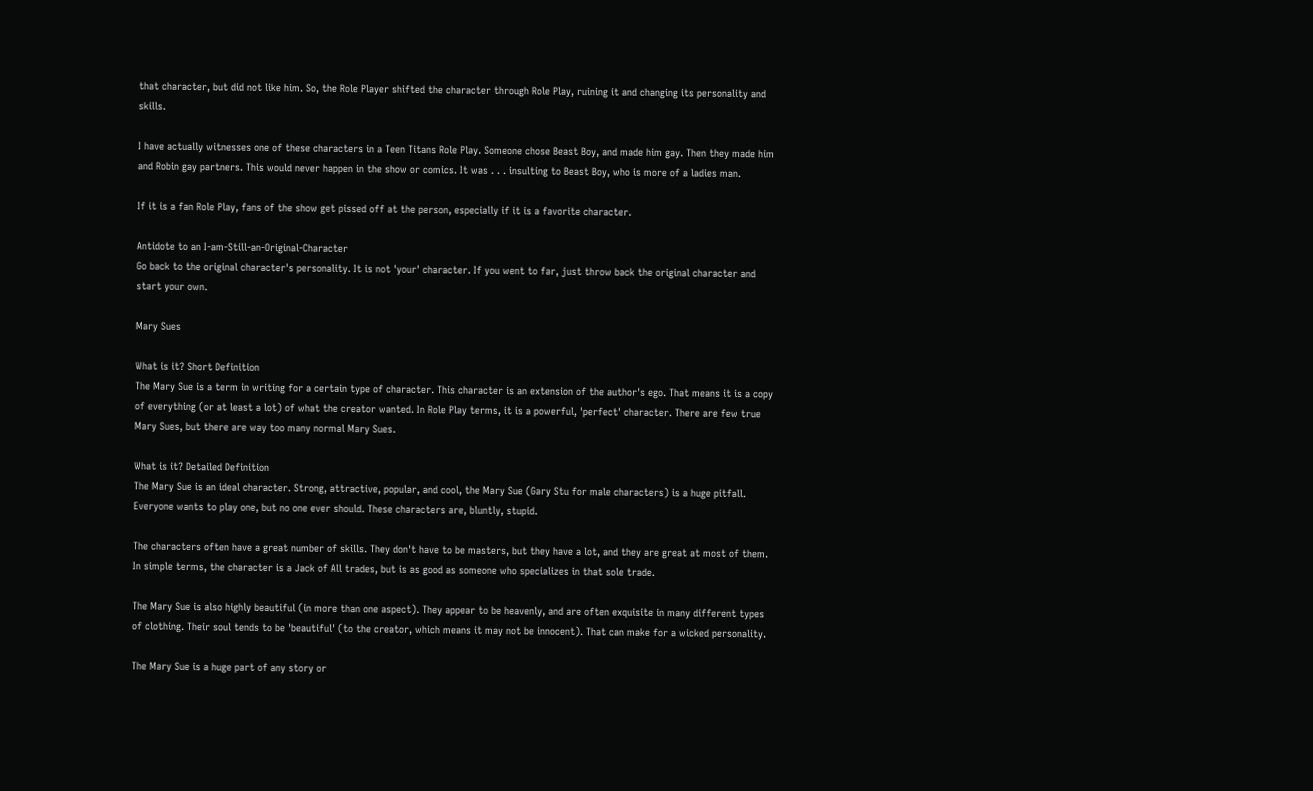that character, but did not like him. So, the Role Player shifted the character through Role Play, ruining it and changing its personality and skills.

I have actually witnesses one of these characters in a Teen Titans Role Play. Someone chose Beast Boy, and made him gay. Then they made him and Robin gay partners. This would never happen in the show or comics. It was . . . insulting to Beast Boy, who is more of a ladies man.

If it is a fan Role Play, fans of the show get pissed off at the person, especially if it is a favorite character.

Antidote to an I-am-Still-an-Original-Character
Go back to the original character's personality. It is not 'your' character. If you went to far, just throw back the original character and start your own.

Mary Sues

What is it? Short Definition
The Mary Sue is a term in writing for a certain type of character. This character is an extension of the author's ego. That means it is a copy of everything (or at least a lot) of what the creator wanted. In Role Play terms, it is a powerful, 'perfect' character. There are few true Mary Sues, but there are way too many normal Mary Sues.

What is it? Detailed Definition
The Mary Sue is an ideal character. Strong, attractive, popular, and cool, the Mary Sue (Gary Stu for male characters) is a huge pitfall. Everyone wants to play one, but no one ever should. These characters are, bluntly, stupid.

The characters often have a great number of skills. They don't have to be masters, but they have a lot, and they are great at most of them. In simple terms, the character is a Jack of All trades, but is as good as someone who specializes in that sole trade.

The Mary Sue is also highly beautiful (in more than one aspect). They appear to be heavenly, and are often exquisite in many different types of clothing. Their soul tends to be 'beautiful' (to the creator, which means it may not be innocent). That can make for a wicked personality.

The Mary Sue is a huge part of any story or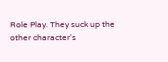Role Play. They suck up the other character's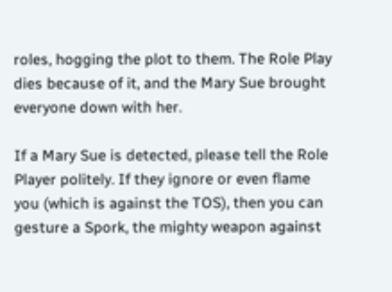roles, hogging the plot to them. The Role Play dies because of it, and the Mary Sue brought everyone down with her.

If a Mary Sue is detected, please tell the Role Player politely. If they ignore or even flame you (which is against the TOS), then you can gesture a Spork, the mighty weapon against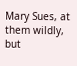Mary Sues, at them wildly, but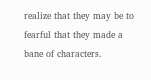realize that they may be to fearful that they made a bane of characters.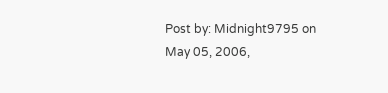Post by: Midnight9795 on May 05, 2006,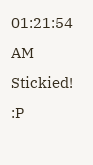01:21:54 AM
Stickied!  :P